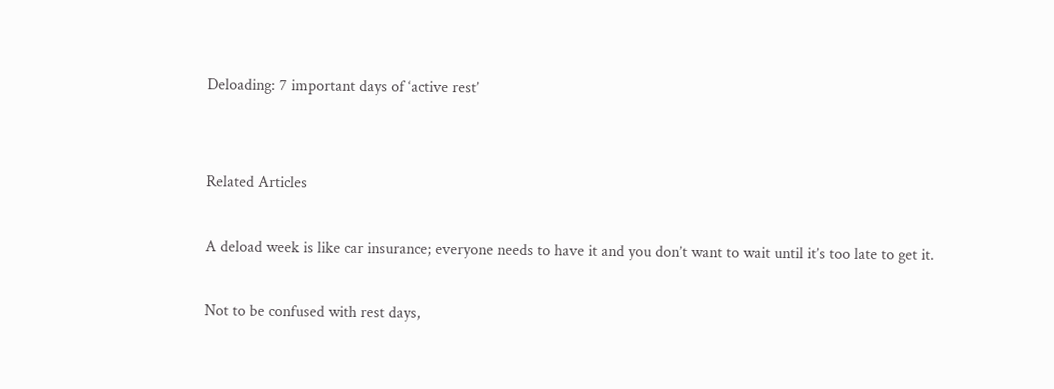Deloading: 7 important days of ‘active rest’


Related Articles

A deload week is like car insurance; everyone needs to have it and you don’t want to wait until it’s too late to get it.

Not to be confused with rest days,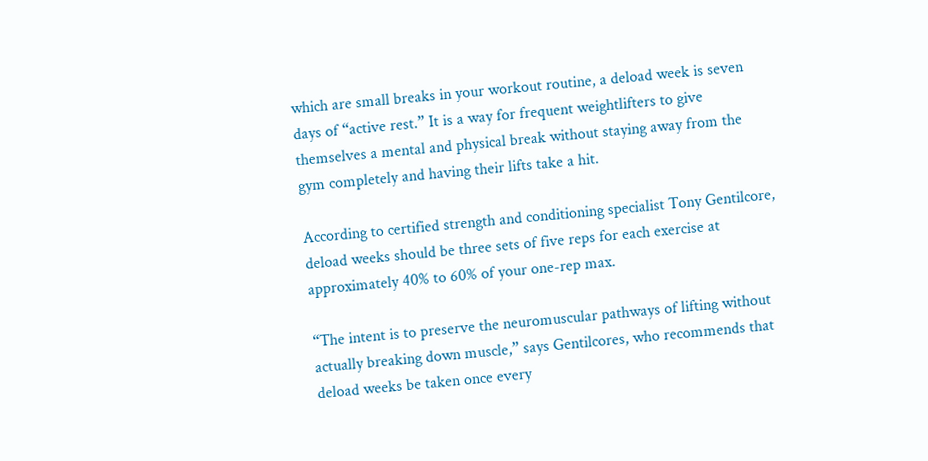which are small breaks in your workout routine, a deload week is seven days of “active rest.” It is a way for frequent weightlifters to give themselves a mental and physical break without staying away from the gym completely and having their lifts take a hit.

According to certified strength and conditioning specialist Tony Gentilcore, deload weeks should be three sets of five reps for each exercise at approximately 40% to 60% of your one-rep max.

“The intent is to preserve the neuromuscular pathways of lifting without actually breaking down muscle,” says Gentilcores, who recommends that deload weeks be taken once every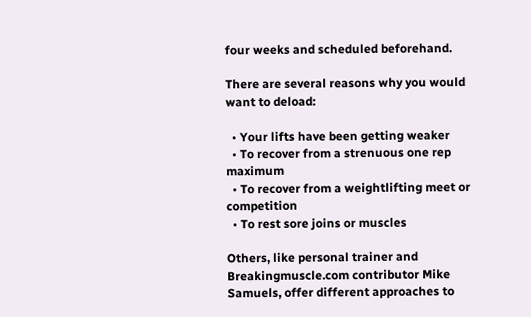four weeks and scheduled beforehand.

There are several reasons why you would want to deload:

  • Your lifts have been getting weaker
  • To recover from a strenuous one rep maximum
  • To recover from a weightlifting meet or competition
  • To rest sore joins or muscles

Others, like personal trainer and Breakingmuscle.com contributor Mike Samuels, offer different approaches to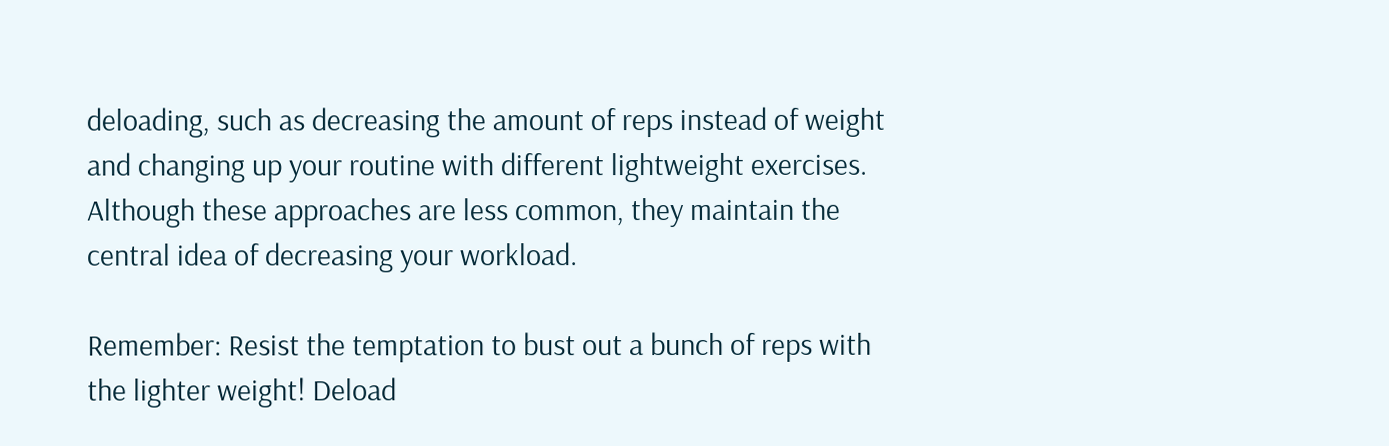deloading, such as decreasing the amount of reps instead of weight and changing up your routine with different lightweight exercises. Although these approaches are less common, they maintain the central idea of decreasing your workload.

Remember: Resist the temptation to bust out a bunch of reps with the lighter weight! Deload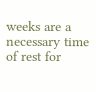weeks are a necessary time of rest for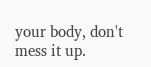your body, don't mess it up.